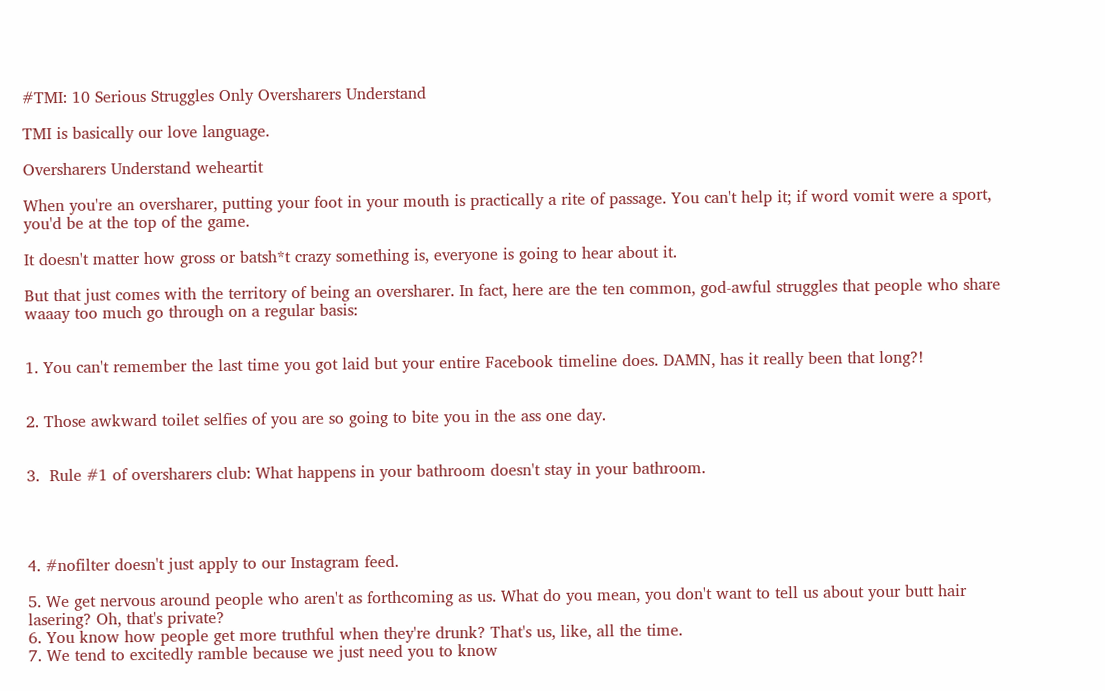#TMI: 10 Serious Struggles Only Oversharers Understand

TMI is basically our love language.

Oversharers Understand weheartit

When you're an oversharer, putting your foot in your mouth is practically a rite of passage. You can't help it; if word vomit were a sport, you'd be at the top of the game.

It doesn't matter how gross or batsh*t crazy something is, everyone is going to hear about it.

But that just comes with the territory of being an oversharer. In fact, here are the ten common, god-awful struggles that people who share waaay too much go through on a regular basis:


1. You can't remember the last time you got laid but your entire Facebook timeline does. DAMN, has it really been that long?!


2. Those awkward toilet selfies of you are so going to bite you in the ass one day.


3.  Rule #1 of oversharers club: What happens in your bathroom doesn't stay in your bathroom.




4. #nofilter doesn't just apply to our Instagram feed.

5. We get nervous around people who aren't as forthcoming as us. What do you mean, you don't want to tell us about your butt hair lasering? Oh, that's private?
6. You know how people get more truthful when they're drunk? That's us, like, all the time.
7. We tend to excitedly ramble because we just need you to know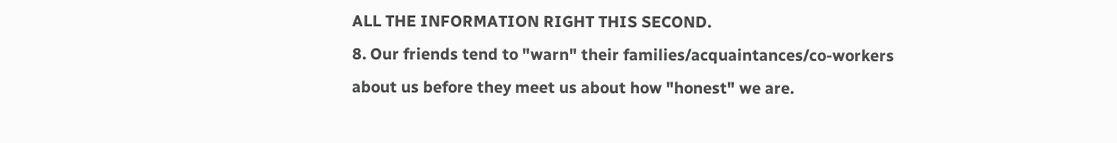ALL THE INFORMATION RIGHT THIS SECOND.
8. Our friends tend to "warn" their families/acquaintances/co-workers about us before they meet us about how "honest" we are.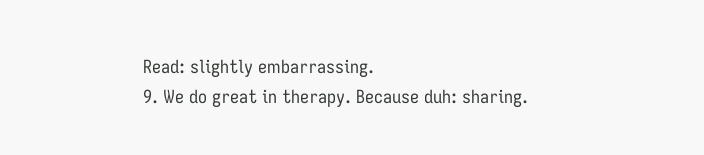Read: slightly embarrassing.
9. We do great in therapy. Because duh: sharing.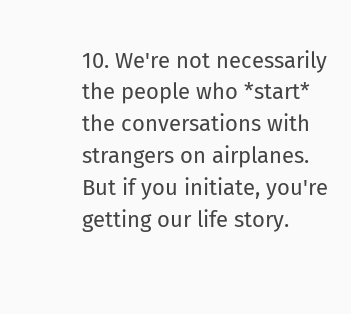10. We're not necessarily the people who *start* the conversations with strangers on airplanes. But if you initiate, you're getting our life story.